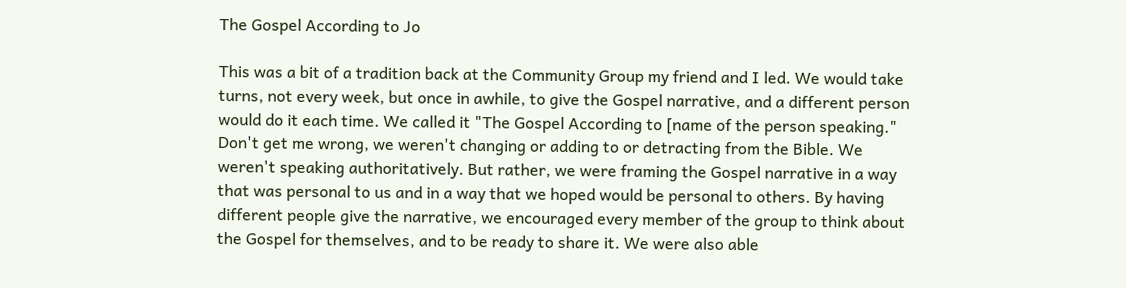The Gospel According to Jo

This was a bit of a tradition back at the Community Group my friend and I led. We would take turns, not every week, but once in awhile, to give the Gospel narrative, and a different person would do it each time. We called it "The Gospel According to [name of the person speaking." Don't get me wrong, we weren't changing or adding to or detracting from the Bible. We weren't speaking authoritatively. But rather, we were framing the Gospel narrative in a way that was personal to us and in a way that we hoped would be personal to others. By having different people give the narrative, we encouraged every member of the group to think about the Gospel for themselves, and to be ready to share it. We were also able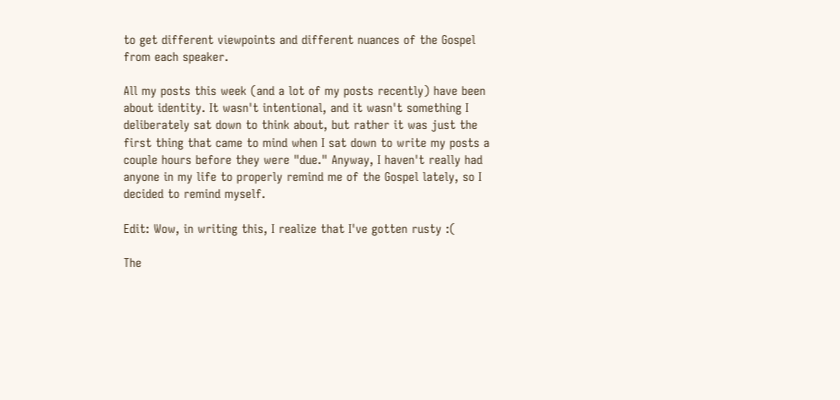to get different viewpoints and different nuances of the Gospel from each speaker.

All my posts this week (and a lot of my posts recently) have been about identity. It wasn't intentional, and it wasn't something I deliberately sat down to think about, but rather it was just the first thing that came to mind when I sat down to write my posts a couple hours before they were "due." Anyway, I haven't really had anyone in my life to properly remind me of the Gospel lately, so I decided to remind myself.

Edit: Wow, in writing this, I realize that I've gotten rusty :(

The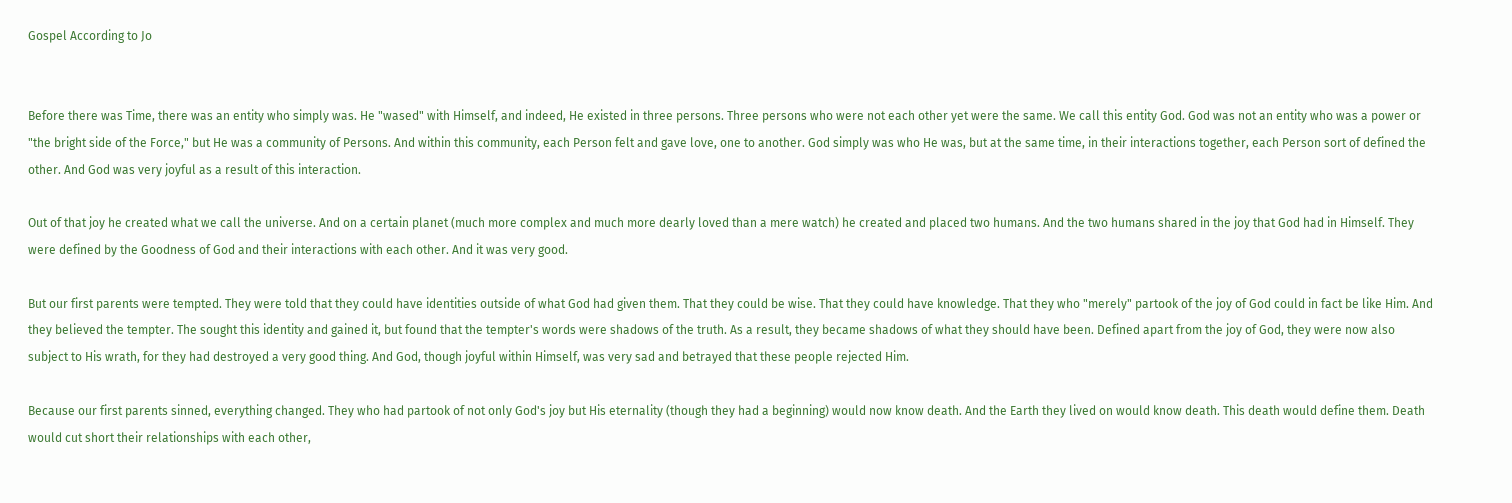Gospel According to Jo


Before there was Time, there was an entity who simply was. He "wased" with Himself, and indeed, He existed in three persons. Three persons who were not each other yet were the same. We call this entity God. God was not an entity who was a power or "the bright side of the Force," but He was a community of Persons. And within this community, each Person felt and gave love, one to another. God simply was who He was, but at the same time, in their interactions together, each Person sort of defined the other. And God was very joyful as a result of this interaction.

Out of that joy he created what we call the universe. And on a certain planet (much more complex and much more dearly loved than a mere watch) he created and placed two humans. And the two humans shared in the joy that God had in Himself. They were defined by the Goodness of God and their interactions with each other. And it was very good.

But our first parents were tempted. They were told that they could have identities outside of what God had given them. That they could be wise. That they could have knowledge. That they who "merely" partook of the joy of God could in fact be like Him. And they believed the tempter. The sought this identity and gained it, but found that the tempter's words were shadows of the truth. As a result, they became shadows of what they should have been. Defined apart from the joy of God, they were now also subject to His wrath, for they had destroyed a very good thing. And God, though joyful within Himself, was very sad and betrayed that these people rejected Him.

Because our first parents sinned, everything changed. They who had partook of not only God's joy but His eternality (though they had a beginning) would now know death. And the Earth they lived on would know death. This death would define them. Death would cut short their relationships with each other,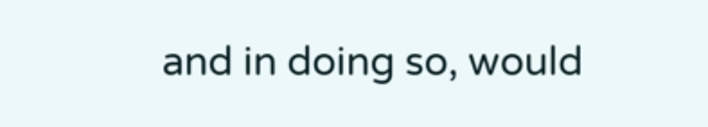and in doing so, would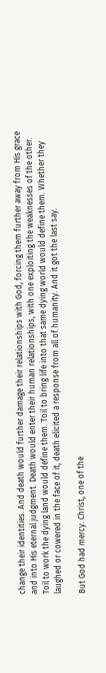change their identities. And death would further damage their relationships with God, forcing them further away from His grace and into His eternal judgment. Death would enter their human relationships, with one exploiting the weaknesses of the other. Toil to work the dying land would define them. Toil to bring life into that same dying world would define them. Whether they laughed or cowered in the face of it, death elicited a response from all of humanity. And it got the last say.

But God had mercy. Christ, one of the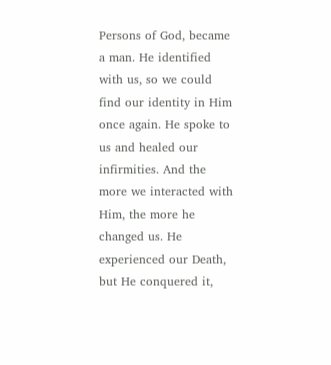Persons of God, became a man. He identified with us, so we could find our identity in Him once again. He spoke to us and healed our infirmities. And the more we interacted with Him, the more he changed us. He experienced our Death, but He conquered it,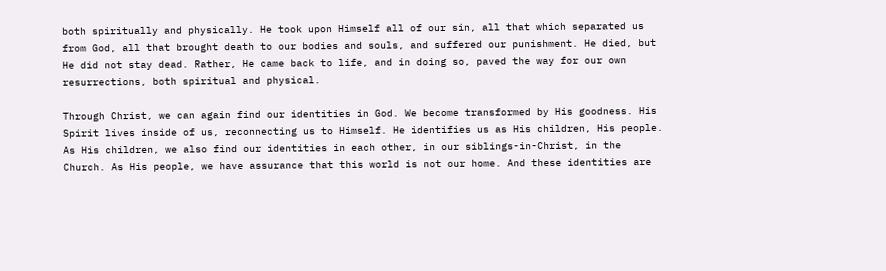both spiritually and physically. He took upon Himself all of our sin, all that which separated us from God, all that brought death to our bodies and souls, and suffered our punishment. He died, but He did not stay dead. Rather, He came back to life, and in doing so, paved the way for our own resurrections, both spiritual and physical.

Through Christ, we can again find our identities in God. We become transformed by His goodness. His Spirit lives inside of us, reconnecting us to Himself. He identifies us as His children, His people. As His children, we also find our identities in each other, in our siblings-in-Christ, in the Church. As His people, we have assurance that this world is not our home. And these identities are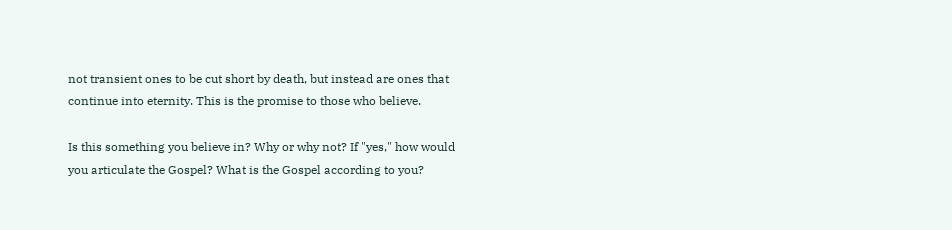not transient ones to be cut short by death, but instead are ones that continue into eternity. This is the promise to those who believe.

Is this something you believe in? Why or why not? If "yes," how would you articulate the Gospel? What is the Gospel according to you?